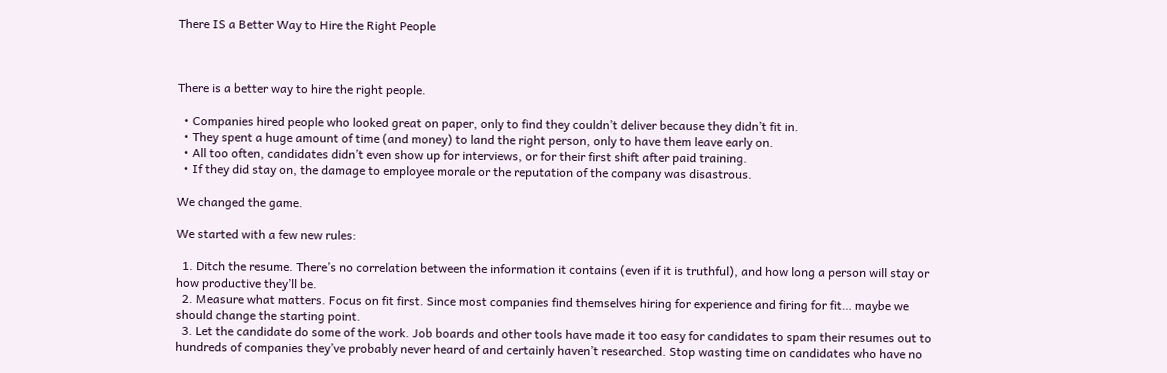There IS a Better Way to Hire the Right People



There is a better way to hire the right people.

  • Companies hired people who looked great on paper, only to find they couldn’t deliver because they didn’t fit in.
  • They spent a huge amount of time (and money) to land the right person, only to have them leave early on.
  • All too often, candidates didn’t even show up for interviews, or for their first shift after paid training.
  • If they did stay on, the damage to employee morale or the reputation of the company was disastrous.

We changed the game.

We started with a few new rules:

  1. Ditch the resume. There’s no correlation between the information it contains (even if it is truthful), and how long a person will stay or how productive they’ll be.
  2. Measure what matters. Focus on fit first. Since most companies find themselves hiring for experience and firing for fit… maybe we should change the starting point.
  3. Let the candidate do some of the work. Job boards and other tools have made it too easy for candidates to spam their resumes out to hundreds of companies they’ve probably never heard of and certainly haven’t researched. Stop wasting time on candidates who have no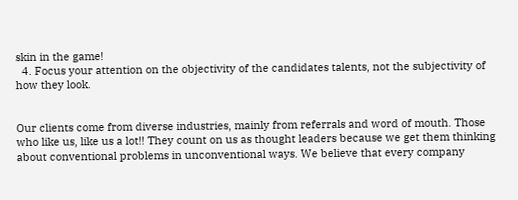skin in the game!
  4. Focus your attention on the objectivity of the candidates talents, not the subjectivity of how they look.


Our clients come from diverse industries, mainly from referrals and word of mouth. Those who like us, like us a lot!! They count on us as thought leaders because we get them thinking about conventional problems in unconventional ways. We believe that every company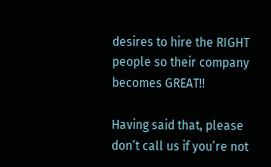desires to hire the RIGHT people so their company becomes GREAT!!

Having said that, please don’t call us if you’re not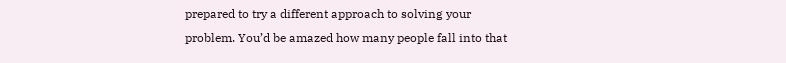prepared to try a different approach to solving your problem. You’d be amazed how many people fall into that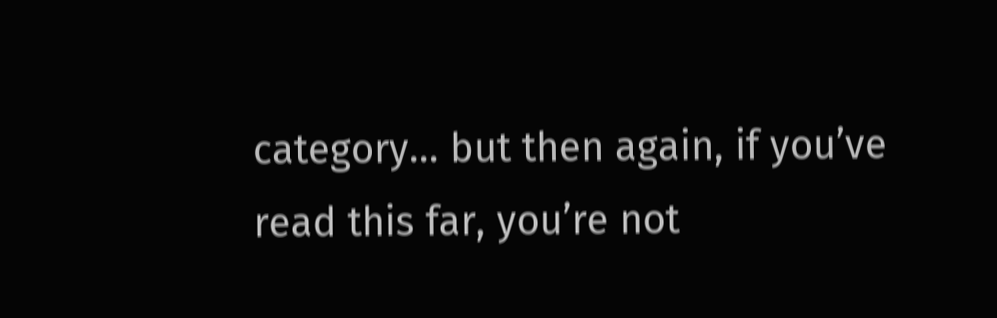category… but then again, if you’ve read this far, you’re not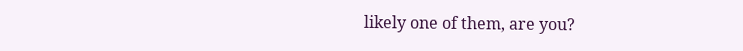likely one of them, are you?